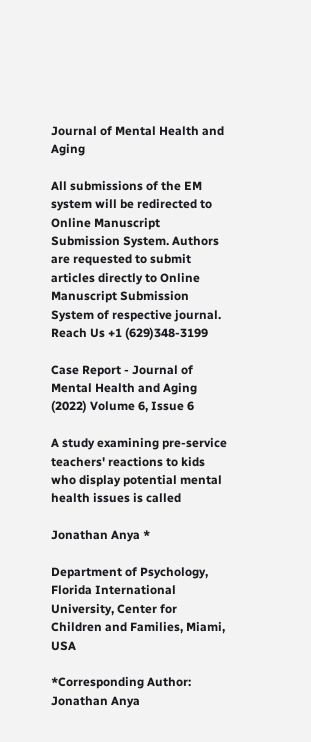Journal of Mental Health and Aging

All submissions of the EM system will be redirected to Online Manuscript Submission System. Authors are requested to submit articles directly to Online Manuscript Submission System of respective journal.
Reach Us +1 (629)348-3199

Case Report - Journal of Mental Health and Aging (2022) Volume 6, Issue 6

A study examining pre-service teachers' reactions to kids who display potential mental health issues is called

Jonathan Anya *

Department of Psychology, Florida International University, Center for Children and Families, Miami, USA

*Corresponding Author:
Jonathan Anya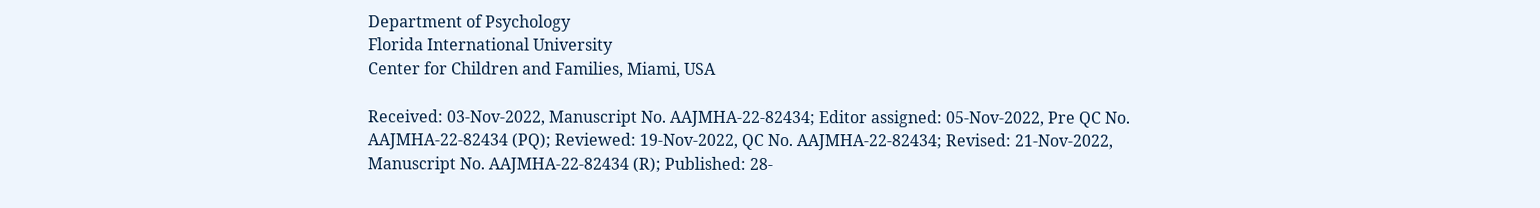Department of Psychology
Florida International University
Center for Children and Families, Miami, USA

Received: 03-Nov-2022, Manuscript No. AAJMHA-22-82434; Editor assigned: 05-Nov-2022, Pre QC No. AAJMHA-22-82434 (PQ); Reviewed: 19-Nov-2022, QC No. AAJMHA-22-82434; Revised: 21-Nov-2022, Manuscript No. AAJMHA-22-82434 (R); Published: 28-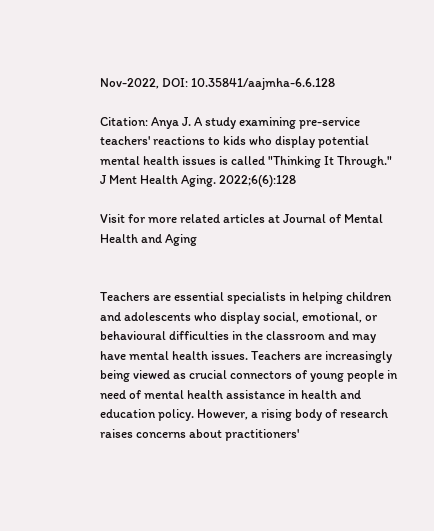Nov-2022, DOI: 10.35841/aajmha-6.6.128

Citation: Anya J. A study examining pre-service teachers' reactions to kids who display potential mental health issues is called "Thinking It Through." J Ment Health Aging. 2022;6(6):128

Visit for more related articles at Journal of Mental Health and Aging


Teachers are essential specialists in helping children and adolescents who display social, emotional, or behavioural difficulties in the classroom and may have mental health issues. Teachers are increasingly being viewed as crucial connectors of young people in need of mental health assistance in health and education policy. However, a rising body of research raises concerns about practitioners'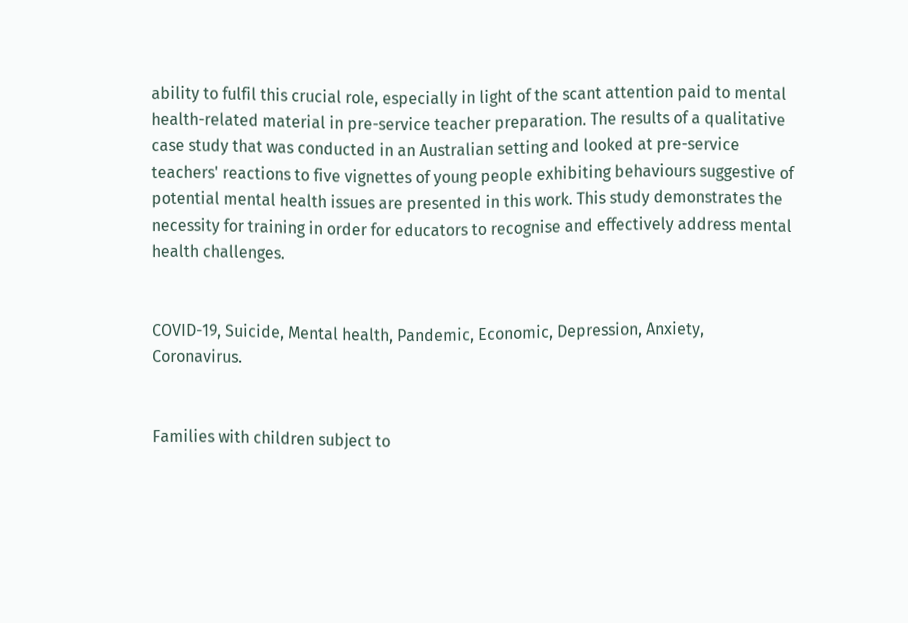ability to fulfil this crucial role, especially in light of the scant attention paid to mental health-related material in pre-service teacher preparation. The results of a qualitative case study that was conducted in an Australian setting and looked at pre-service teachers' reactions to five vignettes of young people exhibiting behaviours suggestive of potential mental health issues are presented in this work. This study demonstrates the necessity for training in order for educators to recognise and effectively address mental health challenges.


COVID-19, Suicide, Mental health, Pandemic, Economic, Depression, Anxiety, Coronavirus.


Families with children subject to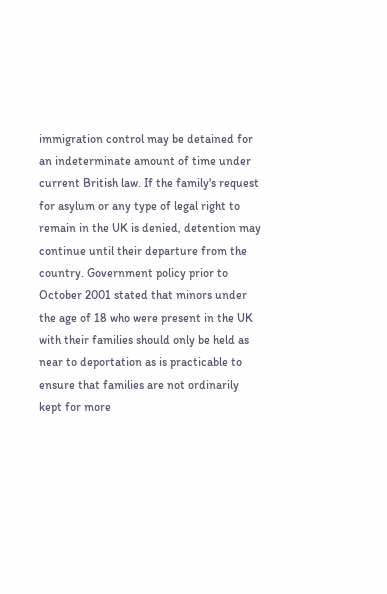immigration control may be detained for an indeterminate amount of time under current British law. If the family's request for asylum or any type of legal right to remain in the UK is denied, detention may continue until their departure from the country. Government policy prior to October 2001 stated that minors under the age of 18 who were present in the UK with their families should only be held as near to deportation as is practicable to ensure that families are not ordinarily kept for more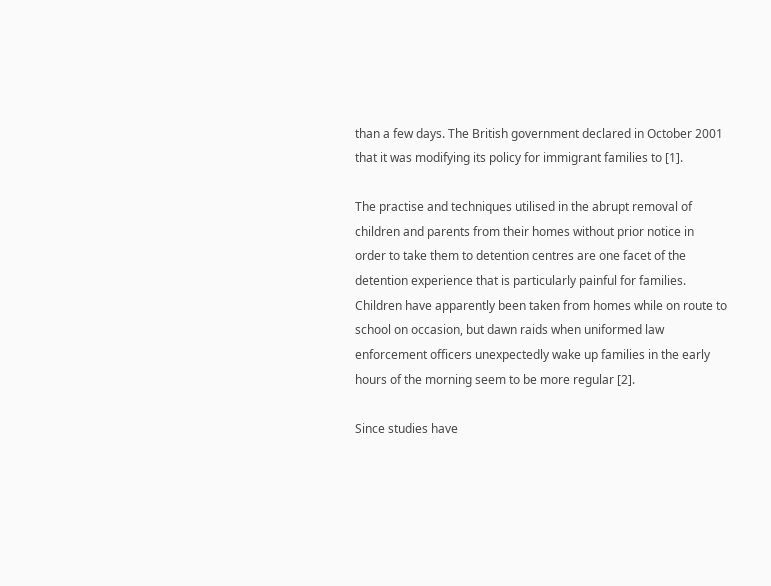than a few days. The British government declared in October 2001 that it was modifying its policy for immigrant families to [1].

The practise and techniques utilised in the abrupt removal of children and parents from their homes without prior notice in order to take them to detention centres are one facet of the detention experience that is particularly painful for families. Children have apparently been taken from homes while on route to school on occasion, but dawn raids when uniformed law enforcement officers unexpectedly wake up families in the early hours of the morning seem to be more regular [2].

Since studies have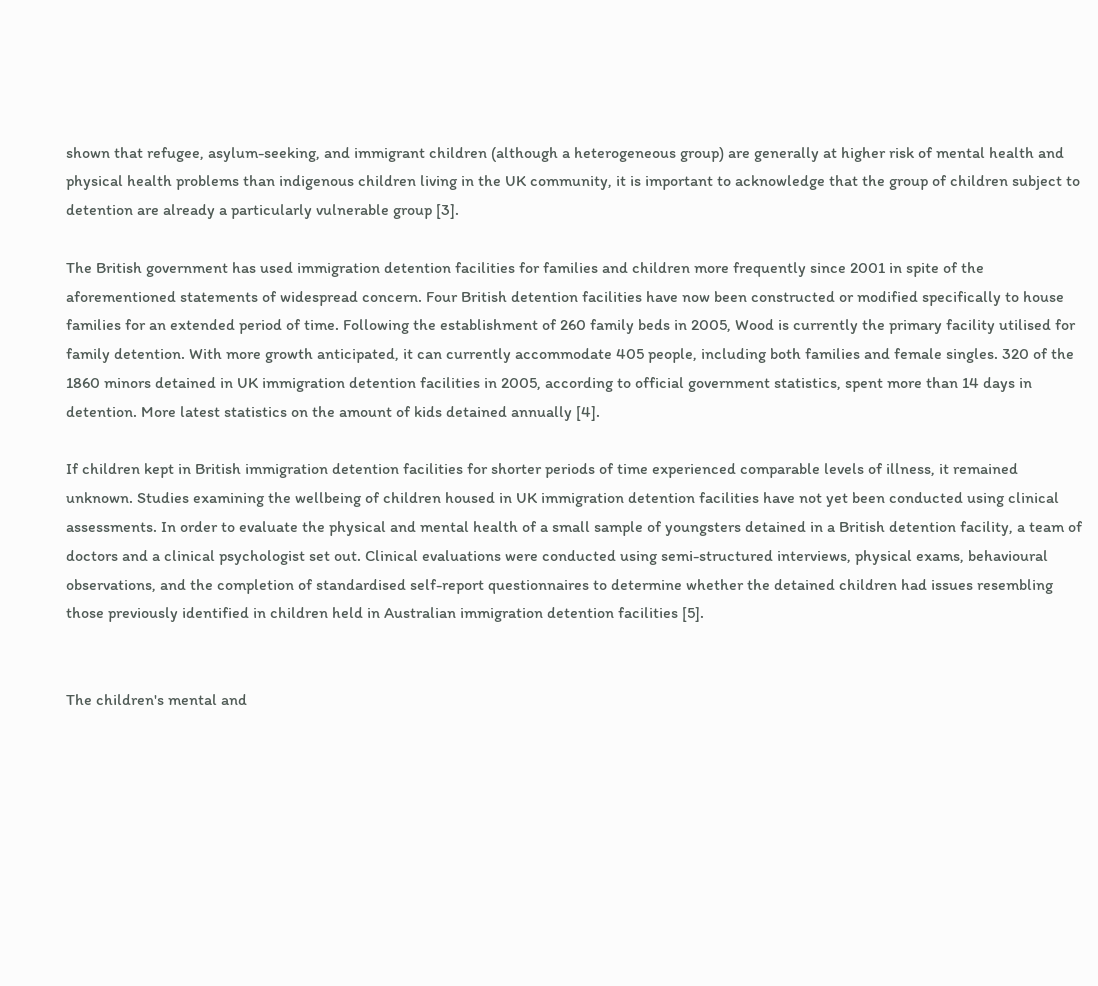shown that refugee, asylum-seeking, and immigrant children (although a heterogeneous group) are generally at higher risk of mental health and physical health problems than indigenous children living in the UK community, it is important to acknowledge that the group of children subject to detention are already a particularly vulnerable group [3].

The British government has used immigration detention facilities for families and children more frequently since 2001 in spite of the aforementioned statements of widespread concern. Four British detention facilities have now been constructed or modified specifically to house families for an extended period of time. Following the establishment of 260 family beds in 2005, Wood is currently the primary facility utilised for family detention. With more growth anticipated, it can currently accommodate 405 people, including both families and female singles. 320 of the 1860 minors detained in UK immigration detention facilities in 2005, according to official government statistics, spent more than 14 days in detention. More latest statistics on the amount of kids detained annually [4].

If children kept in British immigration detention facilities for shorter periods of time experienced comparable levels of illness, it remained unknown. Studies examining the wellbeing of children housed in UK immigration detention facilities have not yet been conducted using clinical assessments. In order to evaluate the physical and mental health of a small sample of youngsters detained in a British detention facility, a team of doctors and a clinical psychologist set out. Clinical evaluations were conducted using semi-structured interviews, physical exams, behavioural observations, and the completion of standardised self-report questionnaires to determine whether the detained children had issues resembling those previously identified in children held in Australian immigration detention facilities [5].


The children's mental and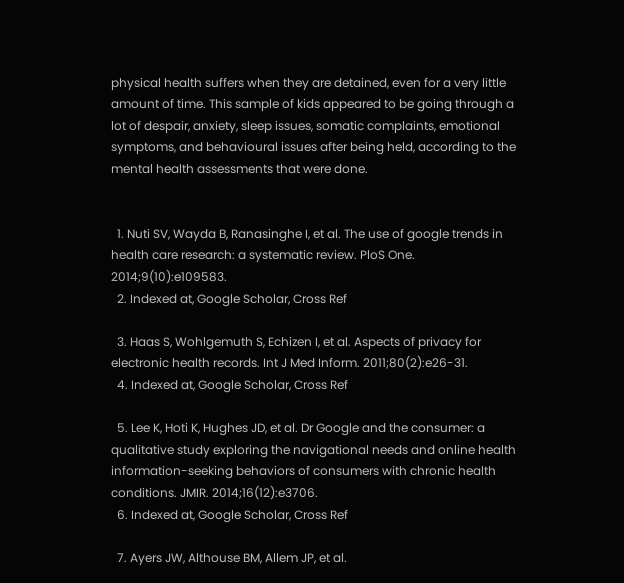physical health suffers when they are detained, even for a very little amount of time. This sample of kids appeared to be going through a lot of despair, anxiety, sleep issues, somatic complaints, emotional symptoms, and behavioural issues after being held, according to the mental health assessments that were done.


  1. Nuti SV, Wayda B, Ranasinghe I, et al. The use of google trends in health care research: a systematic review. PloS One. 2014;9(10):e109583.
  2. Indexed at, Google Scholar, Cross Ref

  3. Haas S, Wohlgemuth S, Echizen I, et al. Aspects of privacy for electronic health records. Int J Med Inform. 2011;80(2):e26-31.
  4. Indexed at, Google Scholar, Cross Ref

  5. Lee K, Hoti K, Hughes JD, et al. Dr Google and the consumer: a qualitative study exploring the navigational needs and online health information-seeking behaviors of consumers with chronic health conditions. JMIR. 2014;16(12):e3706.
  6. Indexed at, Google Scholar, Cross Ref

  7. Ayers JW, Althouse BM, Allem JP, et al.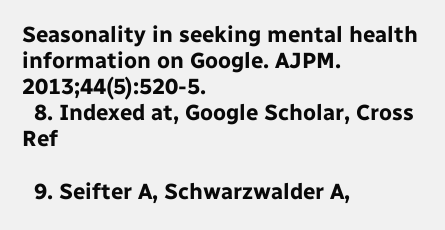Seasonality in seeking mental health information on Google. AJPM. 2013;44(5):520-5.
  8. Indexed at, Google Scholar, Cross Ref

  9. Seifter A, Schwarzwalder A,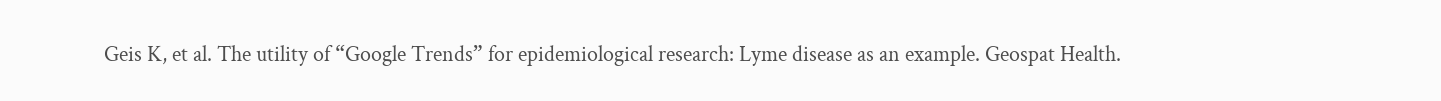Geis K, et al. The utility of “Google Trends” for epidemiological research: Lyme disease as an example. Geospat Health.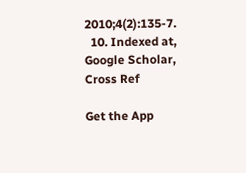2010;4(2):135-7.
  10. Indexed at, Google Scholar, Cross Ref

Get the App